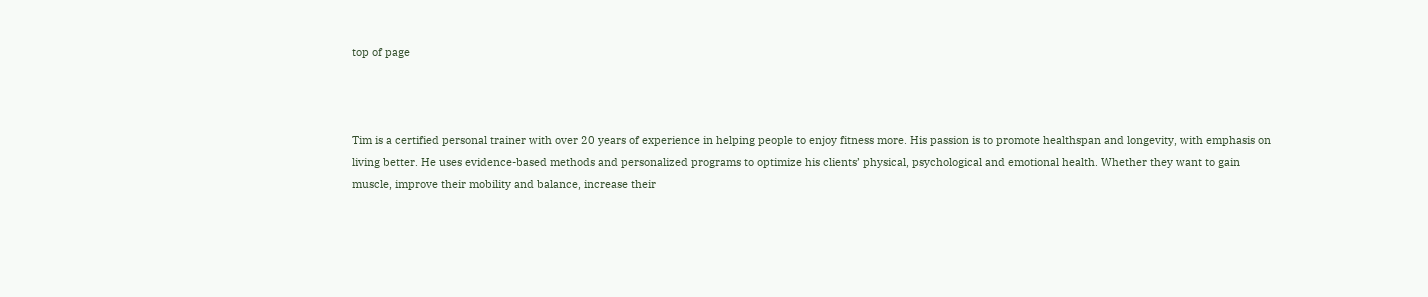top of page



Tim is a certified personal trainer with over 20 years of experience in helping people to enjoy fitness more. His passion is to promote healthspan and longevity, with emphasis on living better. He uses evidence-based methods and personalized programs to optimize his clients’ physical, psychological and emotional health. Whether they want to gain muscle, improve their mobility and balance, increase their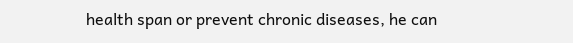health span or prevent chronic diseases, he can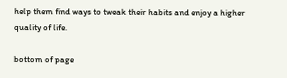help them find ways to tweak their habits and enjoy a higher quality of life.

bottom of page